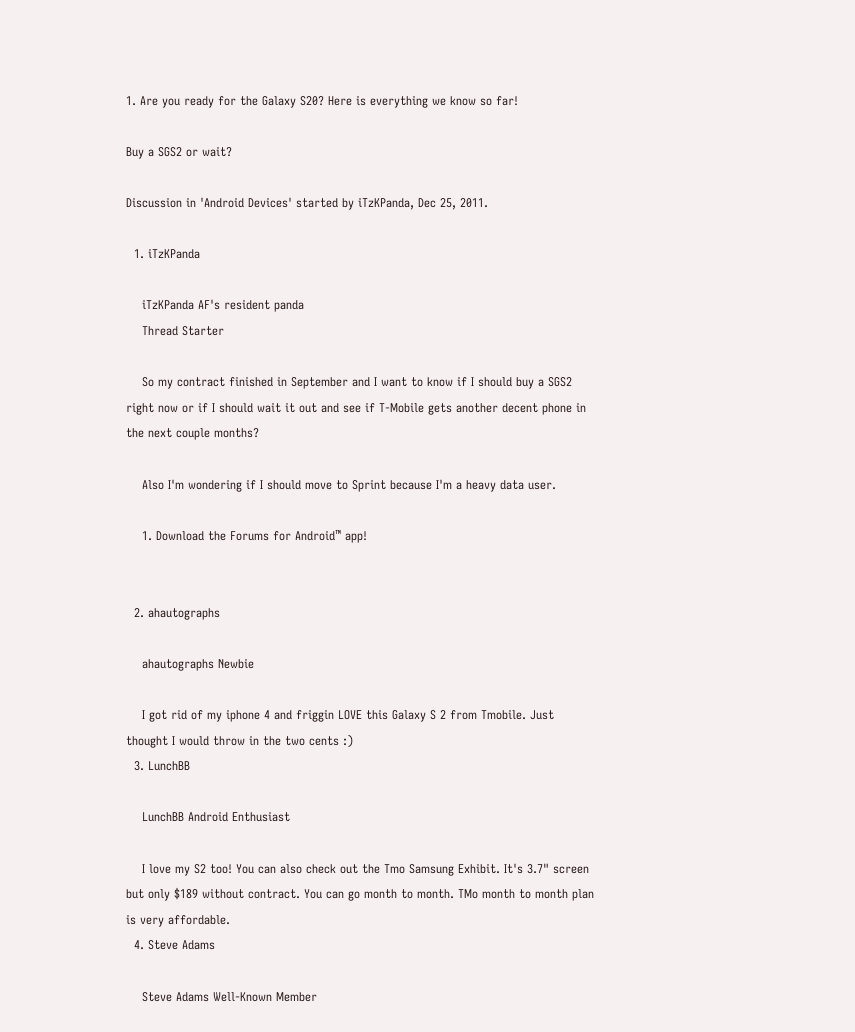1. Are you ready for the Galaxy S20? Here is everything we know so far!

Buy a SGS2 or wait?

Discussion in 'Android Devices' started by iTzKPanda, Dec 25, 2011.

  1. iTzKPanda

    iTzKPanda AF's resident panda
    Thread Starter

    So my contract finished in September and I want to know if I should buy a SGS2 right now or if I should wait it out and see if T-Mobile gets another decent phone in the next couple months?

    Also I'm wondering if I should move to Sprint because I'm a heavy data user.

    1. Download the Forums for Android™ app!


  2. ahautographs

    ahautographs Newbie

    I got rid of my iphone 4 and friggin LOVE this Galaxy S 2 from Tmobile. Just thought I would throw in the two cents :)
  3. LunchBB

    LunchBB Android Enthusiast

    I love my S2 too! You can also check out the Tmo Samsung Exhibit. It's 3.7" screen but only $189 without contract. You can go month to month. TMo month to month plan is very affordable.
  4. Steve Adams

    Steve Adams Well-Known Member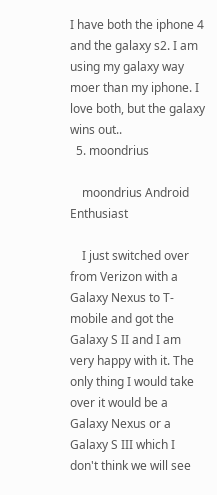I have both the iphone 4 and the galaxy s2. I am using my galaxy way moer than my iphone. I love both, but the galaxy wins out..
  5. moondrius

    moondrius Android Enthusiast

    I just switched over from Verizon with a Galaxy Nexus to T-mobile and got the Galaxy S II and I am very happy with it. The only thing I would take over it would be a Galaxy Nexus or a Galaxy S III which I don't think we will see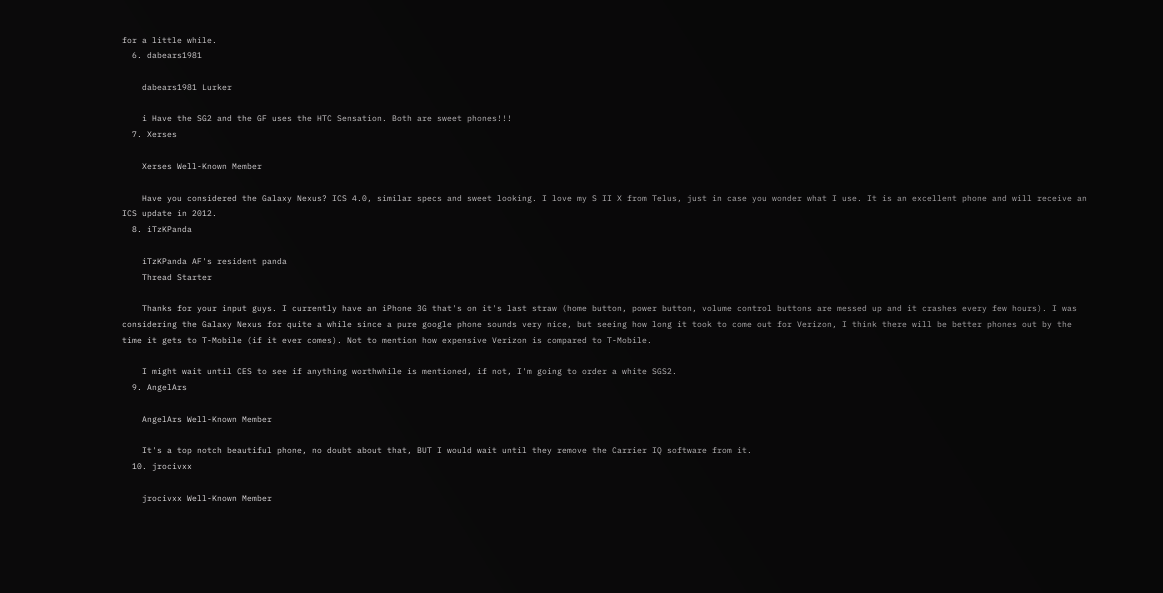for a little while.
  6. dabears1981

    dabears1981 Lurker

    i Have the SG2 and the GF uses the HTC Sensation. Both are sweet phones!!!
  7. Xerses

    Xerses Well-Known Member

    Have you considered the Galaxy Nexus? ICS 4.0, similar specs and sweet looking. I love my S II X from Telus, just in case you wonder what I use. It is an excellent phone and will receive an ICS update in 2012.
  8. iTzKPanda

    iTzKPanda AF's resident panda
    Thread Starter

    Thanks for your input guys. I currently have an iPhone 3G that's on it's last straw (home button, power button, volume control buttons are messed up and it crashes every few hours). I was considering the Galaxy Nexus for quite a while since a pure google phone sounds very nice, but seeing how long it took to come out for Verizon, I think there will be better phones out by the time it gets to T-Mobile (if it ever comes). Not to mention how expensive Verizon is compared to T-Mobile.

    I might wait until CES to see if anything worthwhile is mentioned, if not, I'm going to order a white SGS2.
  9. AngelArs

    AngelArs Well-Known Member

    It's a top notch beautiful phone, no doubt about that, BUT I would wait until they remove the Carrier IQ software from it.
  10. jrocivxx

    jrocivxx Well-Known Member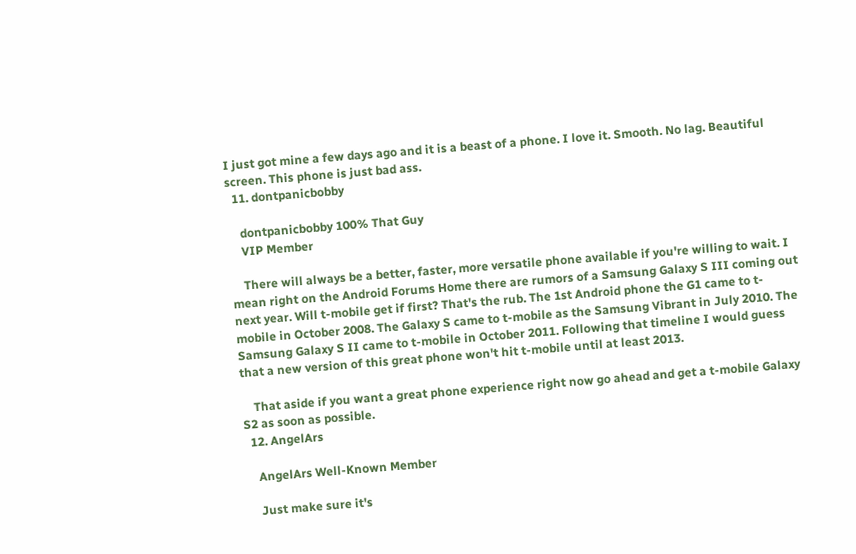I just got mine a few days ago and it is a beast of a phone. I love it. Smooth. No lag. Beautiful screen. This phone is just bad ass.
  11. dontpanicbobby

    dontpanicbobby 100% That Guy
    VIP Member

    There will always be a better, faster, more versatile phone available if you're willing to wait. I mean right on the Android Forums Home there are rumors of a Samsung Galaxy S III coming out next year. Will t-mobile get if first? That's the rub. The 1st Android phone the G1 came to t-mobile in October 2008. The Galaxy S came to t-mobile as the Samsung Vibrant in July 2010. The Samsung Galaxy S II came to t-mobile in October 2011. Following that timeline I would guess that a new version of this great phone won't hit t-mobile until at least 2013.

    That aside if you want a great phone experience right now go ahead and get a t-mobile Galaxy S2 as soon as possible.
  12. AngelArs

    AngelArs Well-Known Member

    Just make sure it's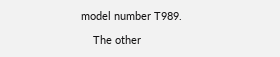model number T989.

    The other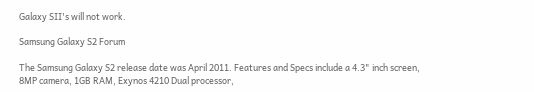Galaxy SII's will not work.

Samsung Galaxy S2 Forum

The Samsung Galaxy S2 release date was April 2011. Features and Specs include a 4.3" inch screen, 8MP camera, 1GB RAM, Exynos 4210 Dual processor,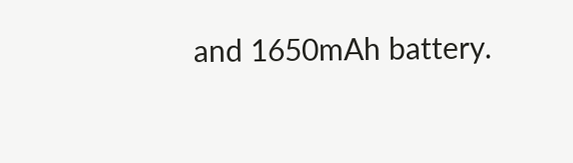and 1650mAh battery.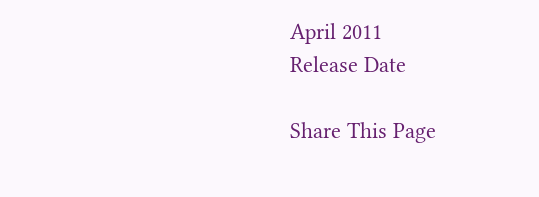April 2011
Release Date

Share This Page